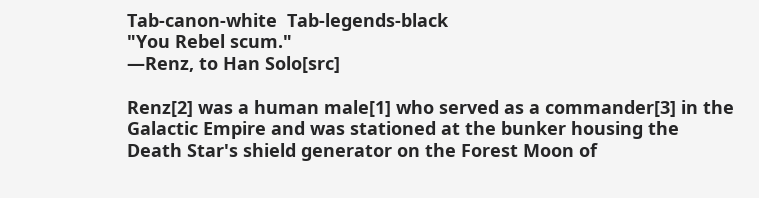Tab-canon-white  Tab-legends-black
"You Rebel scum."
―Renz, to Han Solo[src]

Renz[2] was a human male[1] who served as a commander[3] in the Galactic Empire and was stationed at the bunker housing the Death Star's shield generator on the Forest Moon of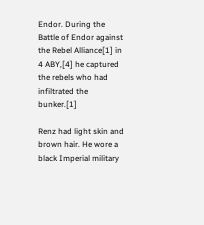Endor. During the Battle of Endor against the Rebel Alliance[1] in 4 ABY,[4] he captured the rebels who had infiltrated the bunker.[1]

Renz had light skin and brown hair. He wore a black Imperial military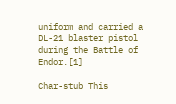uniform and carried a DL-21 blaster pistol during the Battle of Endor.[1]

Char-stub This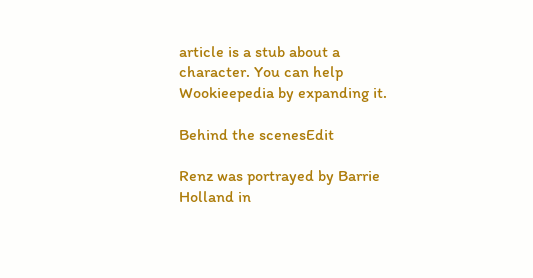article is a stub about a character. You can help Wookieepedia by expanding it.

Behind the scenesEdit

Renz was portrayed by Barrie Holland in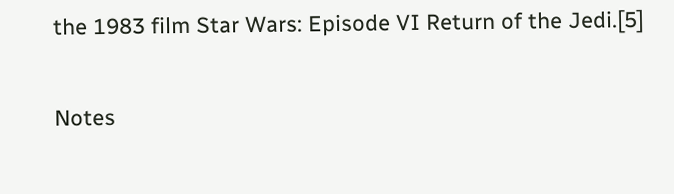the 1983 film Star Wars: Episode VI Return of the Jedi.[5]


Notes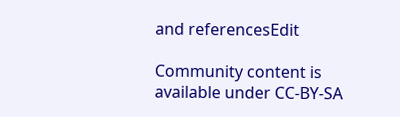and referencesEdit

Community content is available under CC-BY-SA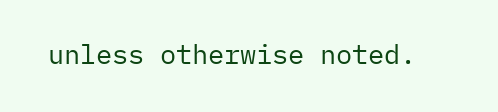unless otherwise noted.